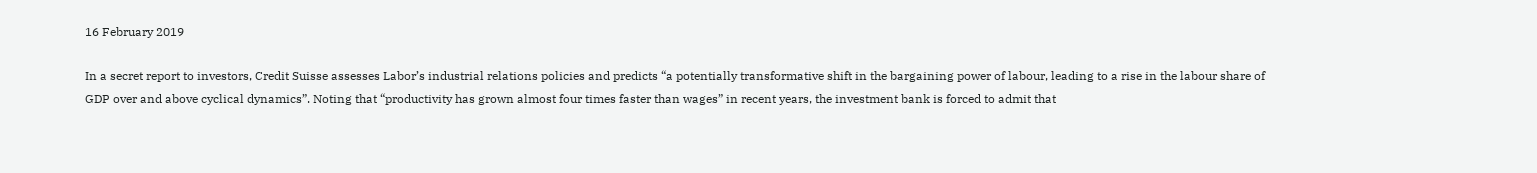16 February 2019

In a secret report to investors, Credit Suisse assesses Labor’s industrial relations policies and predicts “a potentially transformative shift in the bargaining power of labour, leading to a rise in the labour share of GDP over and above cyclical dynamics”. Noting that “productivity has grown almost four times faster than wages” in recent years, the investment bank is forced to admit that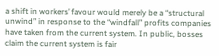a shift in workers’ favour would merely be a “structural unwind” in response to the “windfall” profits companies have taken from the current system. In public, bosses claim the current system is fair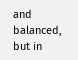and balanced, but in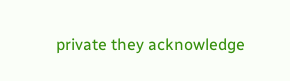private they acknowledge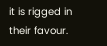it is rigged in their favour.